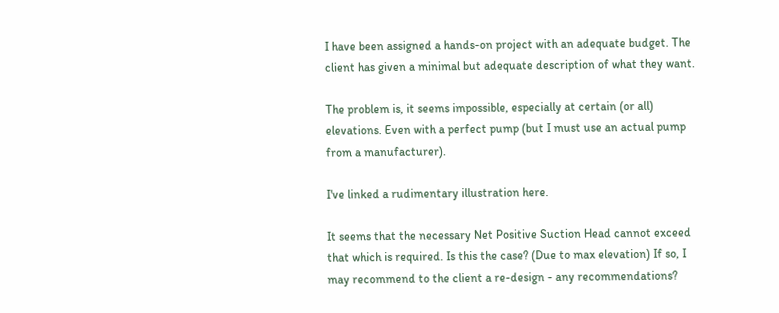I have been assigned a hands-on project with an adequate budget. The client has given a minimal but adequate description of what they want.

The problem is, it seems impossible, especially at certain (or all) elevations. Even with a perfect pump (but I must use an actual pump from a manufacturer).

I've linked a rudimentary illustration here.

It seems that the necessary Net Positive Suction Head cannot exceed that which is required. Is this the case? (Due to max elevation) If so, I may recommend to the client a re-design - any recommendations?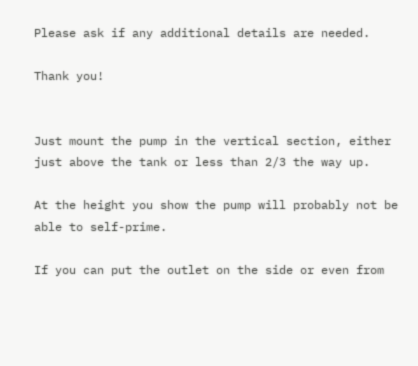Please ask if any additional details are needed.

Thank you!


Just mount the pump in the vertical section, either just above the tank or less than 2/3 the way up.

At the height you show the pump will probably not be able to self-prime.

If you can put the outlet on the side or even from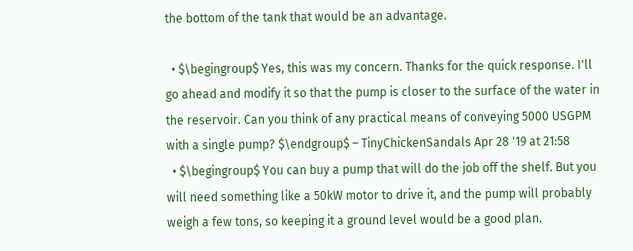the bottom of the tank that would be an advantage.

  • $\begingroup$ Yes, this was my concern. Thanks for the quick response. I'll go ahead and modify it so that the pump is closer to the surface of the water in the reservoir. Can you think of any practical means of conveying 5000 USGPM with a single pump? $\endgroup$ – TinyChickenSandals Apr 28 '19 at 21:58
  • $\begingroup$ You can buy a pump that will do the job off the shelf. But you will need something like a 50kW motor to drive it, and the pump will probably weigh a few tons, so keeping it a ground level would be a good plan.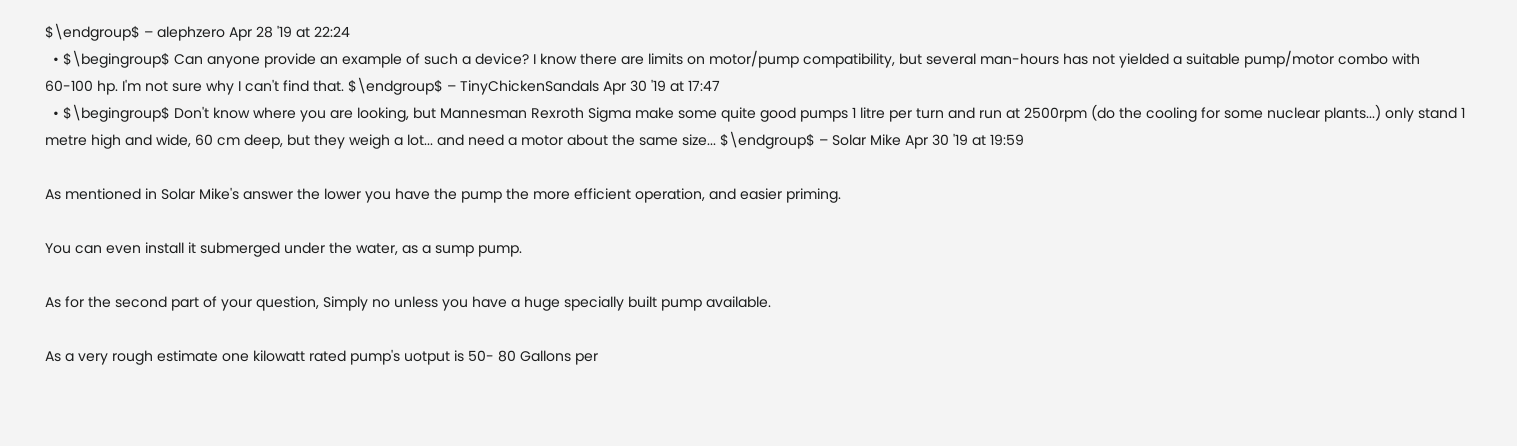$\endgroup$ – alephzero Apr 28 '19 at 22:24
  • $\begingroup$ Can anyone provide an example of such a device? I know there are limits on motor/pump compatibility, but several man-hours has not yielded a suitable pump/motor combo with 60-100 hp. I'm not sure why I can't find that. $\endgroup$ – TinyChickenSandals Apr 30 '19 at 17:47
  • $\begingroup$ Don't know where you are looking, but Mannesman Rexroth Sigma make some quite good pumps 1 litre per turn and run at 2500rpm (do the cooling for some nuclear plants...) only stand 1 metre high and wide, 60 cm deep, but they weigh a lot... and need a motor about the same size... $\endgroup$ – Solar Mike Apr 30 '19 at 19:59

As mentioned in Solar Mike's answer the lower you have the pump the more efficient operation, and easier priming.

You can even install it submerged under the water, as a sump pump.

As for the second part of your question, Simply no unless you have a huge specially built pump available.

As a very rough estimate one kilowatt rated pump's uotput is 50- 80 Gallons per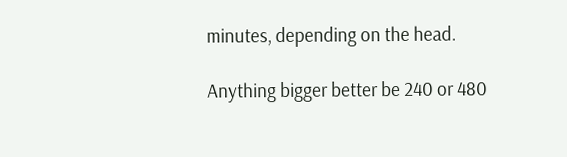minutes, depending on the head.

Anything bigger better be 240 or 480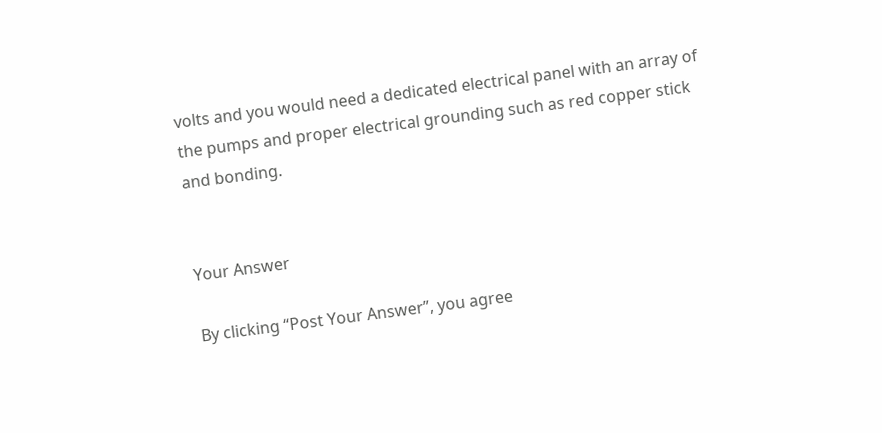volts and you would need a dedicated electrical panel with an array of the pumps and proper electrical grounding such as red copper stick and bonding.


Your Answer

By clicking “Post Your Answer”, you agree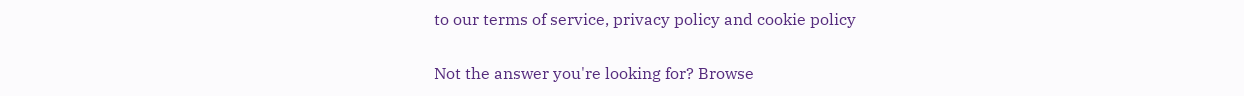to our terms of service, privacy policy and cookie policy

Not the answer you're looking for? Browse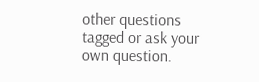other questions tagged or ask your own question.